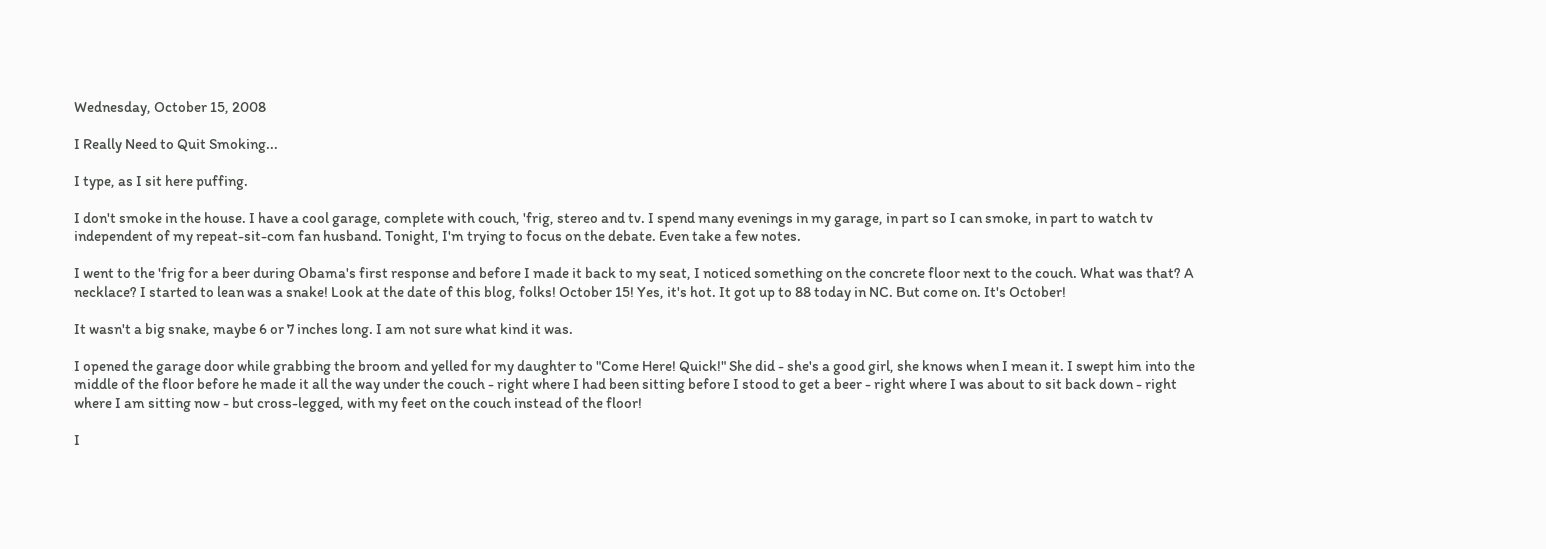Wednesday, October 15, 2008

I Really Need to Quit Smoking...

I type, as I sit here puffing.

I don't smoke in the house. I have a cool garage, complete with couch, 'frig, stereo and tv. I spend many evenings in my garage, in part so I can smoke, in part to watch tv independent of my repeat-sit-com fan husband. Tonight, I'm trying to focus on the debate. Even take a few notes.

I went to the 'frig for a beer during Obama's first response and before I made it back to my seat, I noticed something on the concrete floor next to the couch. What was that? A necklace? I started to lean was a snake! Look at the date of this blog, folks! October 15! Yes, it's hot. It got up to 88 today in NC. But come on. It's October!

It wasn't a big snake, maybe 6 or 7 inches long. I am not sure what kind it was.

I opened the garage door while grabbing the broom and yelled for my daughter to "Come Here! Quick!" She did - she's a good girl, she knows when I mean it. I swept him into the middle of the floor before he made it all the way under the couch - right where I had been sitting before I stood to get a beer - right where I was about to sit back down - right where I am sitting now - but cross-legged, with my feet on the couch instead of the floor!

I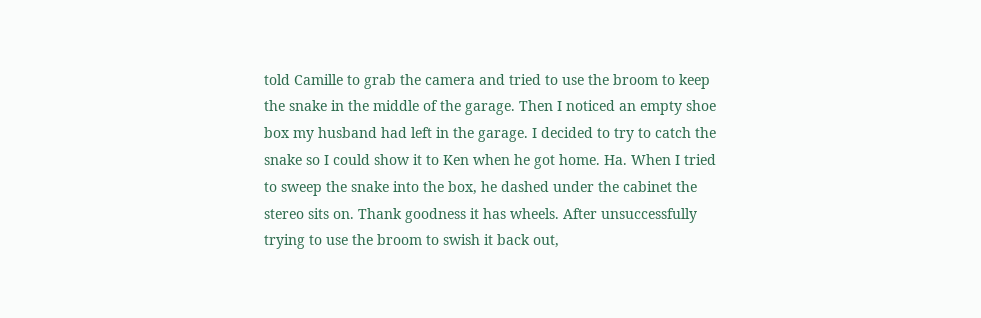told Camille to grab the camera and tried to use the broom to keep the snake in the middle of the garage. Then I noticed an empty shoe box my husband had left in the garage. I decided to try to catch the snake so I could show it to Ken when he got home. Ha. When I tried to sweep the snake into the box, he dashed under the cabinet the stereo sits on. Thank goodness it has wheels. After unsuccessfully trying to use the broom to swish it back out,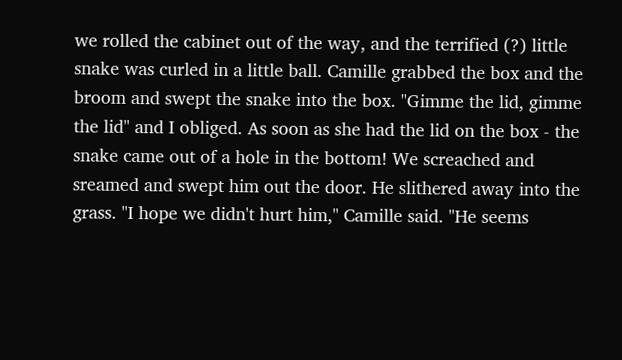we rolled the cabinet out of the way, and the terrified (?) little snake was curled in a little ball. Camille grabbed the box and the broom and swept the snake into the box. "Gimme the lid, gimme the lid" and I obliged. As soon as she had the lid on the box - the snake came out of a hole in the bottom! We screached and sreamed and swept him out the door. He slithered away into the grass. "I hope we didn't hurt him," Camille said. "He seems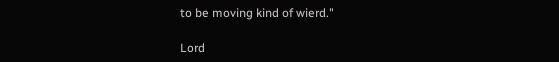to be moving kind of wierd."

Lord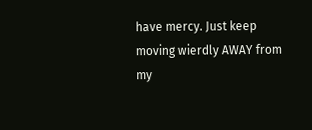have mercy. Just keep moving wierdly AWAY from my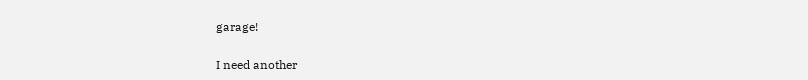garage!

I need another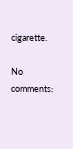cigarette.

No comments: